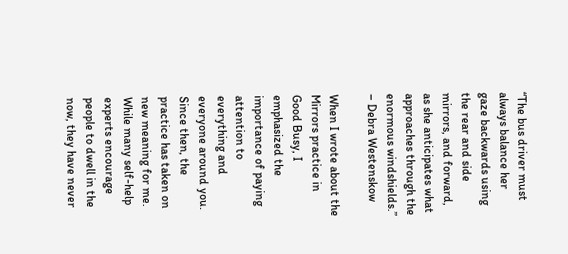“The bus driver must always balance her gaze backwards using the rear and side mirrors, and forward, as she anticipates what approaches through the enormous windshields.” – Debra Westenskow

When I wrote about the Mirrors practice in Good Busy, I emphasized the importance of paying attention to everything and everyone around you. Since then, the practice has taken on new meaning for me. While many self-help experts encourage people to dwell in the now, they have never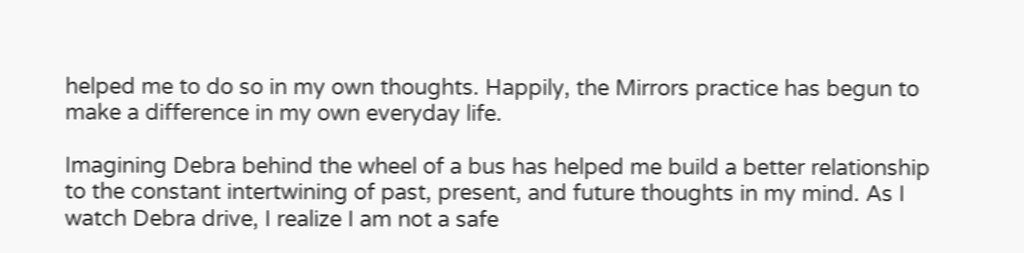helped me to do so in my own thoughts. Happily, the Mirrors practice has begun to make a difference in my own everyday life.

Imagining Debra behind the wheel of a bus has helped me build a better relationship to the constant intertwining of past, present, and future thoughts in my mind. As I watch Debra drive, I realize I am not a safe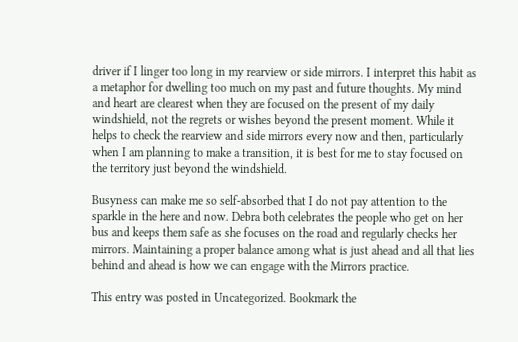driver if I linger too long in my rearview or side mirrors. I interpret this habit as a metaphor for dwelling too much on my past and future thoughts. My mind and heart are clearest when they are focused on the present of my daily windshield, not the regrets or wishes beyond the present moment. While it helps to check the rearview and side mirrors every now and then, particularly when I am planning to make a transition, it is best for me to stay focused on the territory just beyond the windshield.

Busyness can make me so self-absorbed that I do not pay attention to the sparkle in the here and now. Debra both celebrates the people who get on her bus and keeps them safe as she focuses on the road and regularly checks her mirrors. Maintaining a proper balance among what is just ahead and all that lies behind and ahead is how we can engage with the Mirrors practice.

This entry was posted in Uncategorized. Bookmark the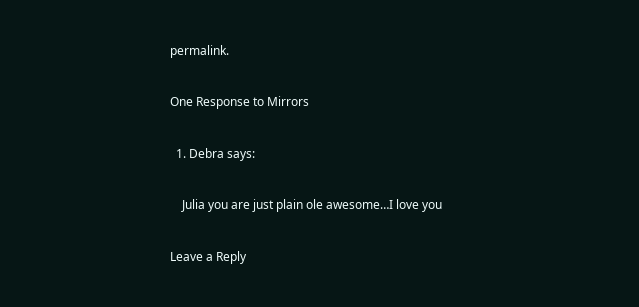permalink.

One Response to Mirrors

  1. Debra says:

    Julia you are just plain ole awesome…I love you

Leave a Reply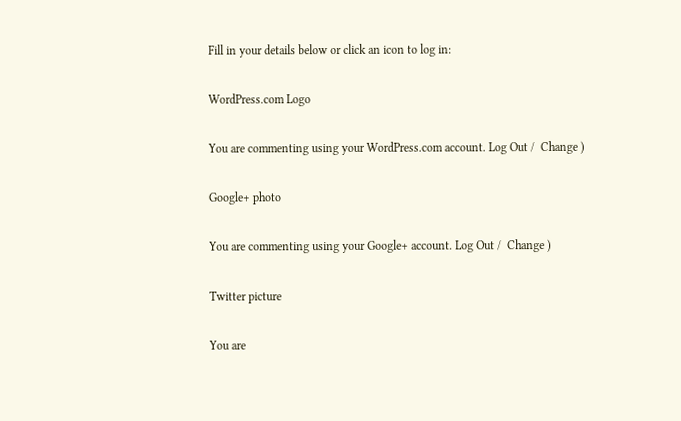Fill in your details below or click an icon to log in:

WordPress.com Logo

You are commenting using your WordPress.com account. Log Out /  Change )

Google+ photo

You are commenting using your Google+ account. Log Out /  Change )

Twitter picture

You are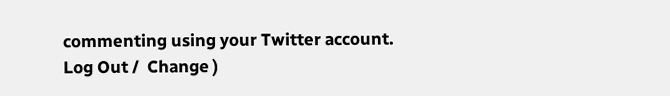commenting using your Twitter account. Log Out /  Change )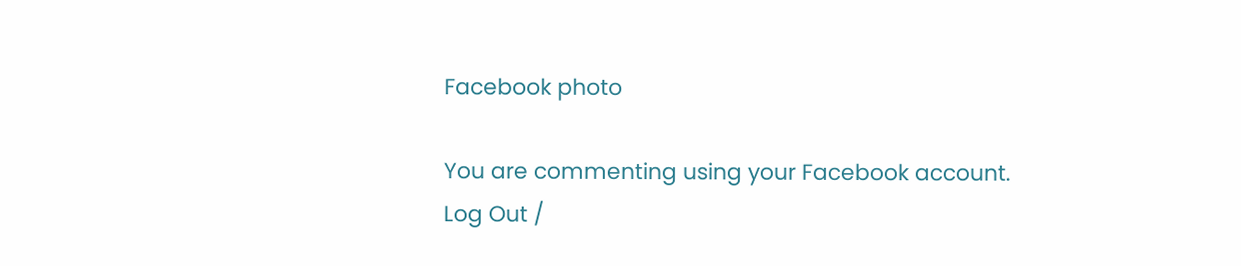Facebook photo

You are commenting using your Facebook account. Log Out /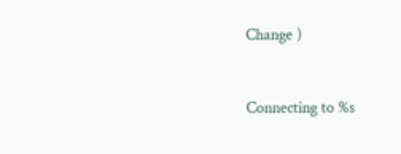Change )


Connecting to %s